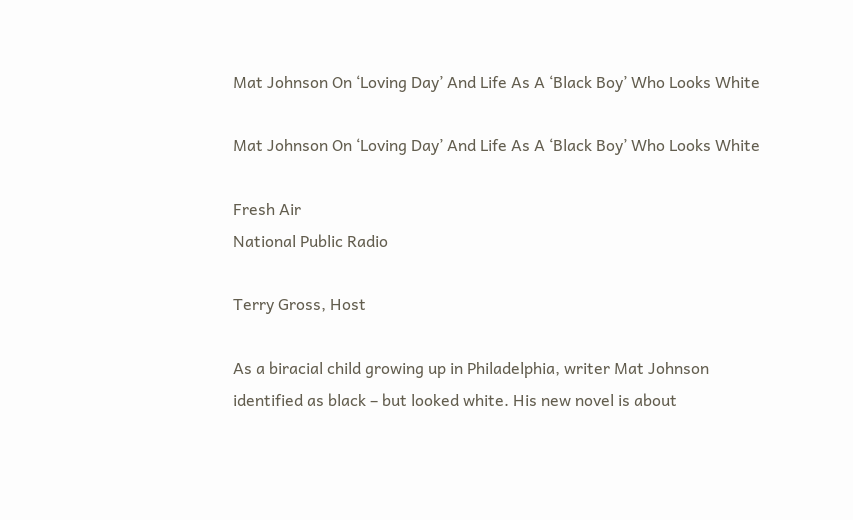Mat Johnson On ‘Loving Day’ And Life As A ‘Black Boy’ Who Looks White

Mat Johnson On ‘Loving Day’ And Life As A ‘Black Boy’ Who Looks White

Fresh Air
National Public Radio

Terry Gross, Host

As a biracial child growing up in Philadelphia, writer Mat Johnson identified as black – but looked white. His new novel is about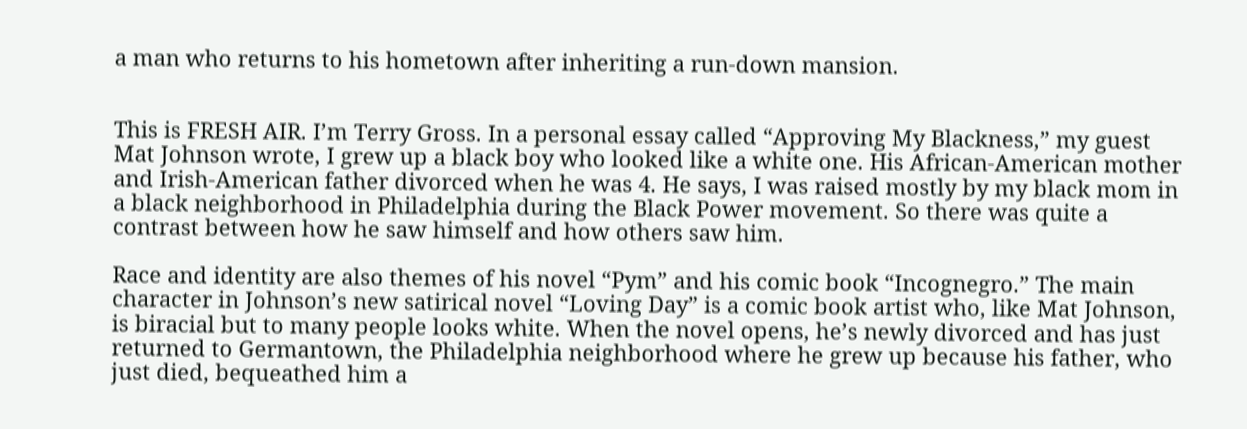a man who returns to his hometown after inheriting a run-down mansion.


This is FRESH AIR. I’m Terry Gross. In a personal essay called “Approving My Blackness,” my guest Mat Johnson wrote, I grew up a black boy who looked like a white one. His African-American mother and Irish-American father divorced when he was 4. He says, I was raised mostly by my black mom in a black neighborhood in Philadelphia during the Black Power movement. So there was quite a contrast between how he saw himself and how others saw him.

Race and identity are also themes of his novel “Pym” and his comic book “Incognegro.” The main character in Johnson’s new satirical novel “Loving Day” is a comic book artist who, like Mat Johnson, is biracial but to many people looks white. When the novel opens, he’s newly divorced and has just returned to Germantown, the Philadelphia neighborhood where he grew up because his father, who just died, bequeathed him a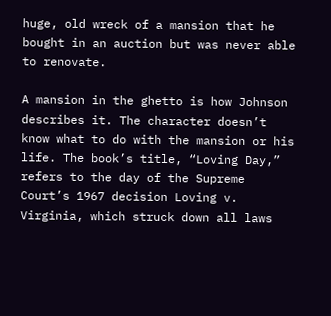huge, old wreck of a mansion that he bought in an auction but was never able to renovate.

A mansion in the ghetto is how Johnson describes it. The character doesn’t know what to do with the mansion or his life. The book’s title, “Loving Day,” refers to the day of the Supreme Court’s 1967 decision Loving v. Virginia, which struck down all laws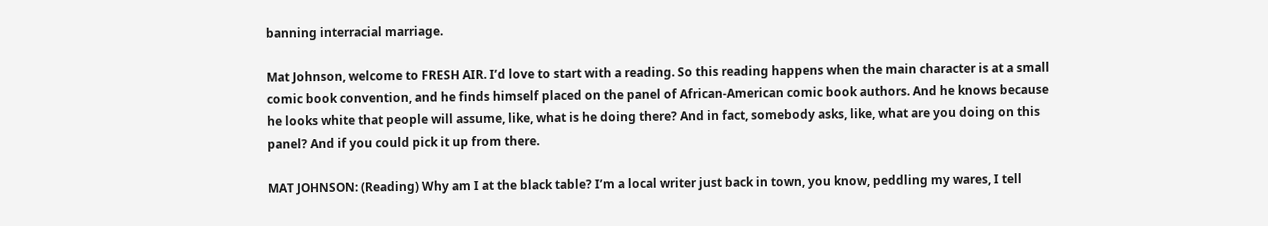banning interracial marriage.

Mat Johnson, welcome to FRESH AIR. I’d love to start with a reading. So this reading happens when the main character is at a small comic book convention, and he finds himself placed on the panel of African-American comic book authors. And he knows because he looks white that people will assume, like, what is he doing there? And in fact, somebody asks, like, what are you doing on this panel? And if you could pick it up from there.

MAT JOHNSON: (Reading) Why am I at the black table? I’m a local writer just back in town, you know, peddling my wares, I tell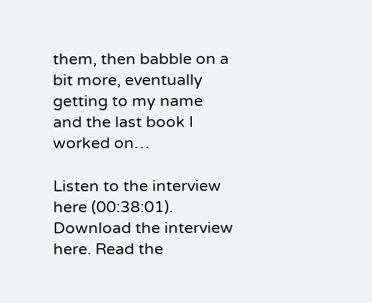them, then babble on a bit more, eventually getting to my name and the last book I worked on…

Listen to the interview here (00:38:01). Download the interview here. Read the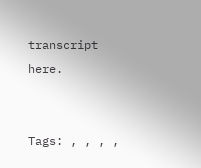transcript here.


Tags: , , , ,